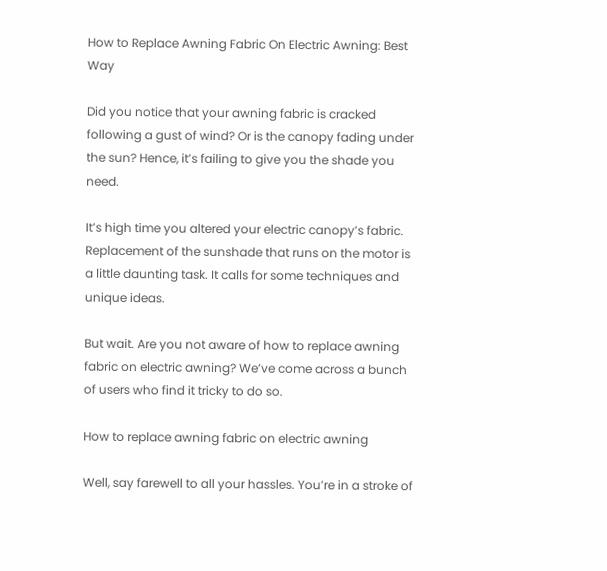How to Replace Awning Fabric On Electric Awning: Best Way

Did you notice that your awning fabric is cracked following a gust of wind? Or is the canopy fading under the sun? Hence, it’s failing to give you the shade you need.

It’s high time you altered your electric canopy’s fabric. Replacement of the sunshade that runs on the motor is a little daunting task. It calls for some techniques and unique ideas.

But wait. Are you not aware of how to replace awning fabric on electric awning? We’ve come across a bunch of users who find it tricky to do so.

How to replace awning fabric on electric awning

Well, say farewell to all your hassles. You’re in a stroke of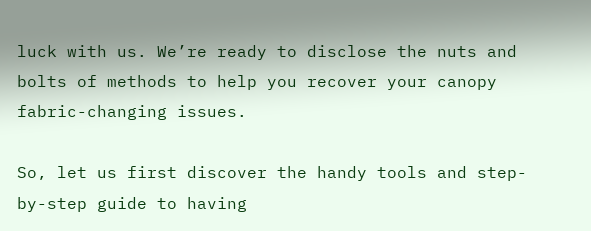luck with us. We’re ready to disclose the nuts and bolts of methods to help you recover your canopy fabric-changing issues.

So, let us first discover the handy tools and step-by-step guide to having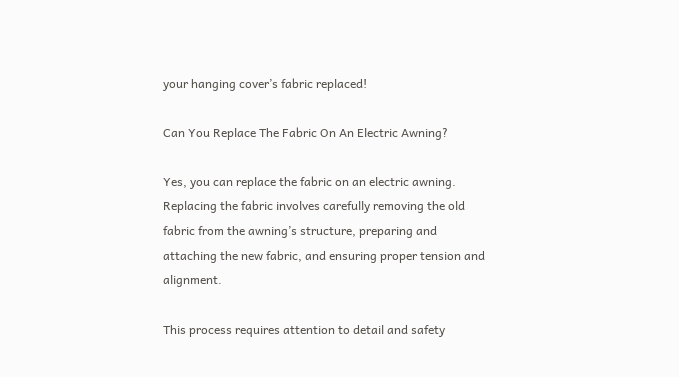your hanging cover’s fabric replaced!

Can You Replace The Fabric On An Electric Awning?

Yes, you can replace the fabric on an electric awning. Replacing the fabric involves carefully removing the old fabric from the awning’s structure, preparing and attaching the new fabric, and ensuring proper tension and alignment.

This process requires attention to detail and safety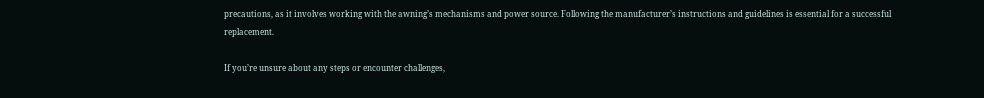precautions, as it involves working with the awning’s mechanisms and power source. Following the manufacturer’s instructions and guidelines is essential for a successful replacement.

If you’re unsure about any steps or encounter challenges,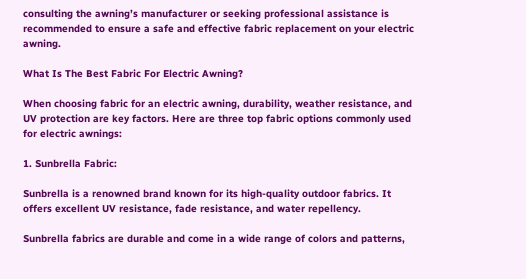consulting the awning’s manufacturer or seeking professional assistance is recommended to ensure a safe and effective fabric replacement on your electric awning.

What Is The Best Fabric For Electric Awning?

When choosing fabric for an electric awning, durability, weather resistance, and UV protection are key factors. Here are three top fabric options commonly used for electric awnings:

1. Sunbrella Fabric:

Sunbrella is a renowned brand known for its high-quality outdoor fabrics. It offers excellent UV resistance, fade resistance, and water repellency.

Sunbrella fabrics are durable and come in a wide range of colors and patterns,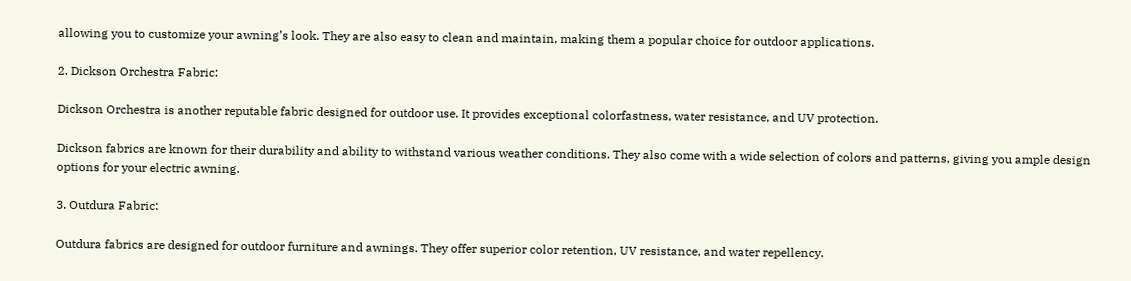allowing you to customize your awning’s look. They are also easy to clean and maintain, making them a popular choice for outdoor applications.

2. Dickson Orchestra Fabric:

Dickson Orchestra is another reputable fabric designed for outdoor use. It provides exceptional colorfastness, water resistance, and UV protection.

Dickson fabrics are known for their durability and ability to withstand various weather conditions. They also come with a wide selection of colors and patterns, giving you ample design options for your electric awning.

3. Outdura Fabric:

Outdura fabrics are designed for outdoor furniture and awnings. They offer superior color retention, UV resistance, and water repellency.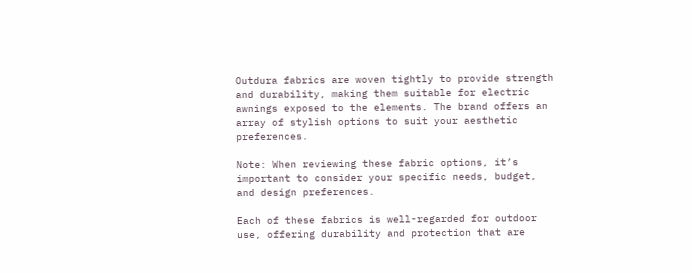Outdura fabrics are woven tightly to provide strength and durability, making them suitable for electric awnings exposed to the elements. The brand offers an array of stylish options to suit your aesthetic preferences.

Note: When reviewing these fabric options, it’s important to consider your specific needs, budget, and design preferences.

Each of these fabrics is well-regarded for outdoor use, offering durability and protection that are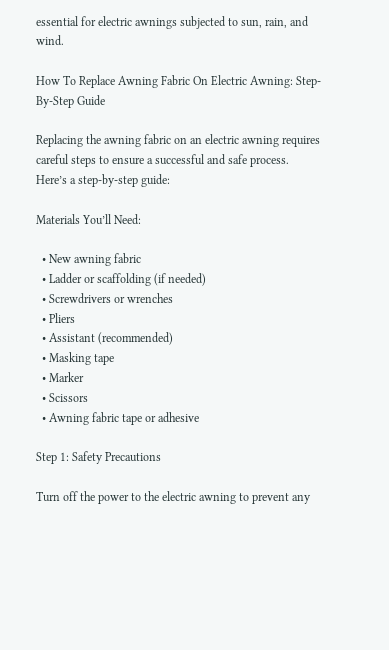essential for electric awnings subjected to sun, rain, and wind.

How To Replace Awning Fabric On Electric Awning: Step-By-Step Guide

Replacing the awning fabric on an electric awning requires careful steps to ensure a successful and safe process. Here’s a step-by-step guide:

Materials You’ll Need:

  • New awning fabric
  • Ladder or scaffolding (if needed)
  • Screwdrivers or wrenches
  • Pliers
  • Assistant (recommended)
  • Masking tape
  • Marker
  • Scissors
  • Awning fabric tape or adhesive

Step 1: Safety Precautions

Turn off the power to the electric awning to prevent any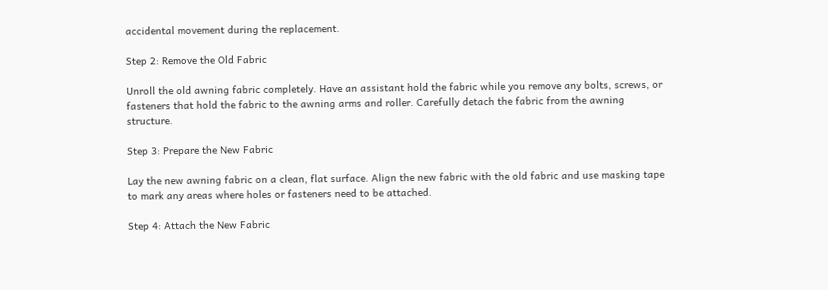accidental movement during the replacement.

Step 2: Remove the Old Fabric

Unroll the old awning fabric completely. Have an assistant hold the fabric while you remove any bolts, screws, or fasteners that hold the fabric to the awning arms and roller. Carefully detach the fabric from the awning structure.

Step 3: Prepare the New Fabric

Lay the new awning fabric on a clean, flat surface. Align the new fabric with the old fabric and use masking tape to mark any areas where holes or fasteners need to be attached.

Step 4: Attach the New Fabric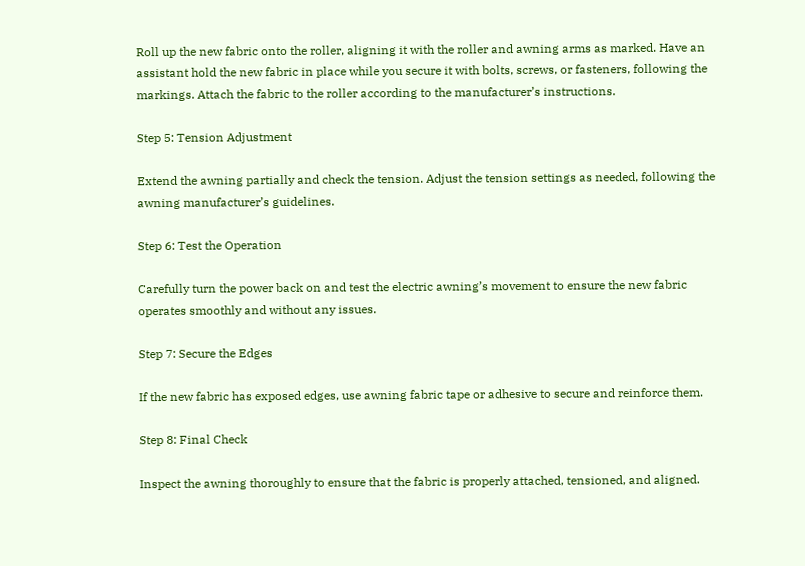Roll up the new fabric onto the roller, aligning it with the roller and awning arms as marked. Have an assistant hold the new fabric in place while you secure it with bolts, screws, or fasteners, following the markings. Attach the fabric to the roller according to the manufacturer’s instructions.

Step 5: Tension Adjustment

Extend the awning partially and check the tension. Adjust the tension settings as needed, following the awning manufacturer’s guidelines.

Step 6: Test the Operation

Carefully turn the power back on and test the electric awning’s movement to ensure the new fabric operates smoothly and without any issues.

Step 7: Secure the Edges

If the new fabric has exposed edges, use awning fabric tape or adhesive to secure and reinforce them.

Step 8: Final Check

Inspect the awning thoroughly to ensure that the fabric is properly attached, tensioned, and aligned.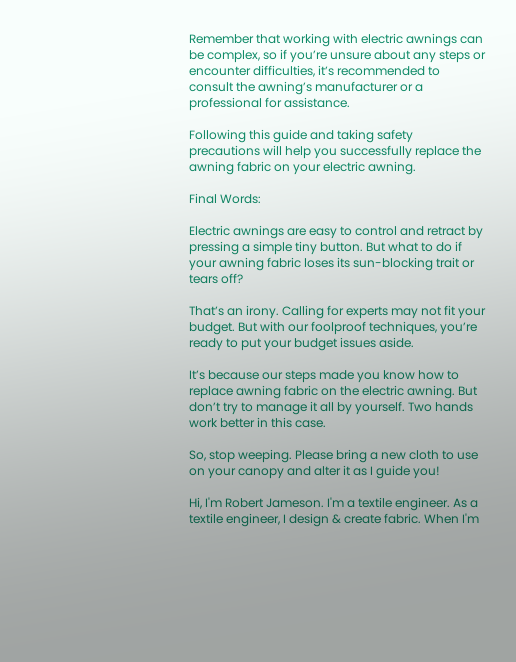Remember that working with electric awnings can be complex, so if you’re unsure about any steps or encounter difficulties, it’s recommended to consult the awning’s manufacturer or a professional for assistance.

Following this guide and taking safety precautions will help you successfully replace the awning fabric on your electric awning.

Final Words:

Electric awnings are easy to control and retract by pressing a simple tiny button. But what to do if your awning fabric loses its sun-blocking trait or tears off?

That’s an irony. Calling for experts may not fit your budget. But with our foolproof techniques, you’re ready to put your budget issues aside.

It’s because our steps made you know how to replace awning fabric on the electric awning. But don’t try to manage it all by yourself. Two hands work better in this case.

So, stop weeping. Please bring a new cloth to use on your canopy and alter it as I guide you!

Hi, I'm Robert Jameson. I'm a textile engineer. As a textile engineer, I design & create fabric. When I'm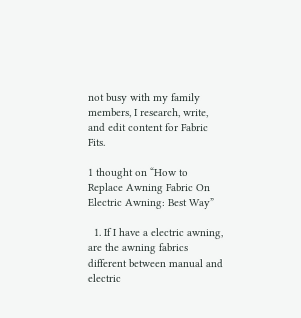not busy with my family members, I research, write, and edit content for Fabric Fits.

1 thought on “How to Replace Awning Fabric On Electric Awning: Best Way”

  1. If I have a electric awning, are the awning fabrics different between manual and electric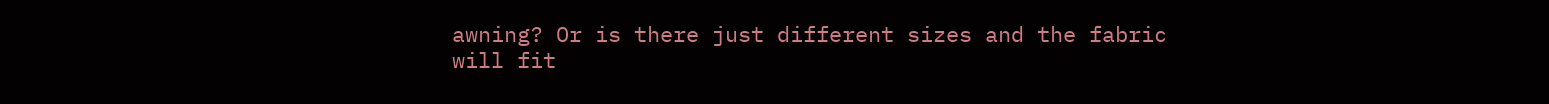awning? Or is there just different sizes and the fabric will fit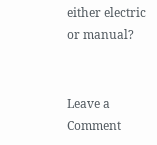either electric or manual?


Leave a Comment